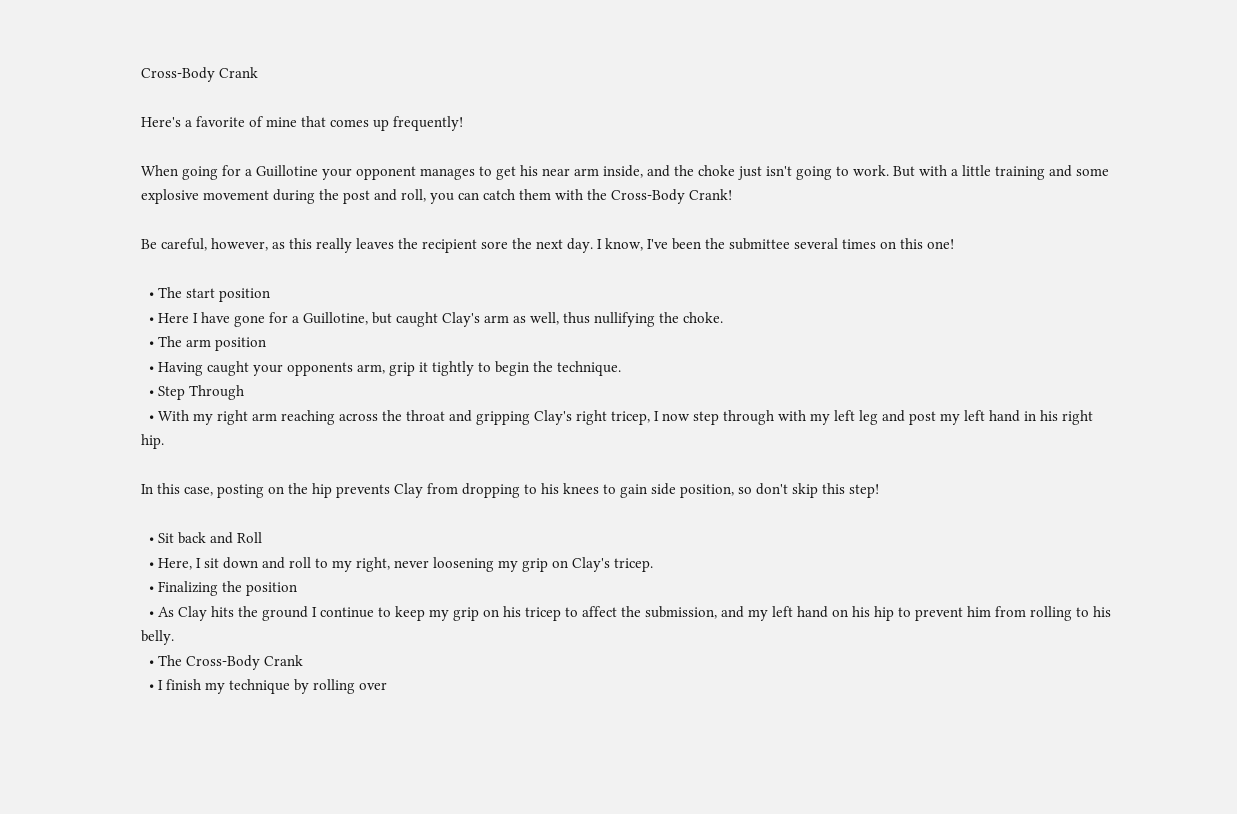Cross-Body Crank

Here's a favorite of mine that comes up frequently!

When going for a Guillotine your opponent manages to get his near arm inside, and the choke just isn't going to work. But with a little training and some explosive movement during the post and roll, you can catch them with the Cross-Body Crank!

Be careful, however, as this really leaves the recipient sore the next day. I know, I've been the submittee several times on this one!

  • The start position
  • Here I have gone for a Guillotine, but caught Clay's arm as well, thus nullifying the choke.
  • The arm position
  • Having caught your opponents arm, grip it tightly to begin the technique.
  • Step Through
  • With my right arm reaching across the throat and gripping Clay's right tricep, I now step through with my left leg and post my left hand in his right hip.

In this case, posting on the hip prevents Clay from dropping to his knees to gain side position, so don't skip this step!

  • Sit back and Roll
  • Here, I sit down and roll to my right, never loosening my grip on Clay's tricep.
  • Finalizing the position
  • As Clay hits the ground I continue to keep my grip on his tricep to affect the submission, and my left hand on his hip to prevent him from rolling to his belly.
  • The Cross-Body Crank
  • I finish my technique by rolling over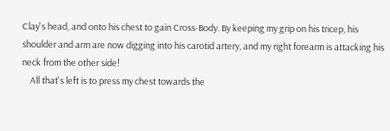Clay's head, and onto his chest to gain Cross-Body. By keeping my grip on his tricep, his shoulder and arm are now digging into his carotid artery, and my right forearm is attacking his neck from the other side!
    All that's left is to press my chest towards the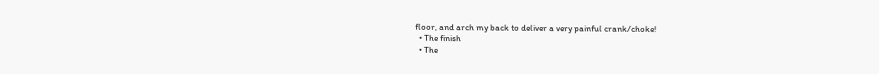floor, and arch my back to deliver a very painful crank/choke!
  • The finish
  • The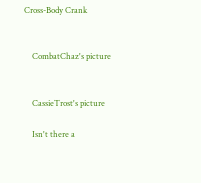Cross-Body Crank


    CombatChaz's picture


    CassieTrost's picture

    Isn't there a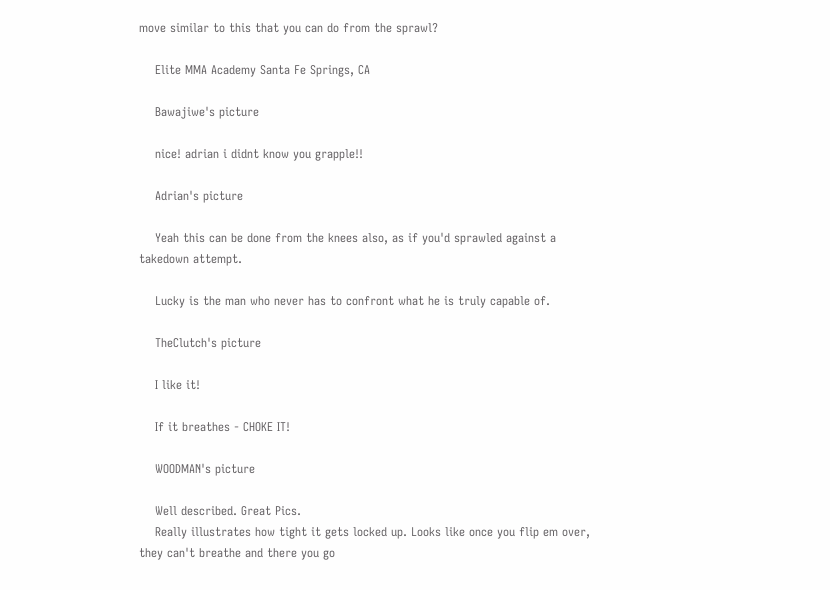move similar to this that you can do from the sprawl?

    Elite MMA Academy Santa Fe Springs, CA

    Bawajiwe's picture

    nice! adrian i didnt know you grapple!!

    Adrian's picture

    Yeah this can be done from the knees also, as if you'd sprawled against a takedown attempt.

    Lucky is the man who never has to confront what he is truly capable of.

    TheClutch's picture

    I like it!

    If it breathes - CHOKE IT!

    WOODMAN's picture

    Well described. Great Pics.
    Really illustrates how tight it gets locked up. Looks like once you flip em over, they can't breathe and there you go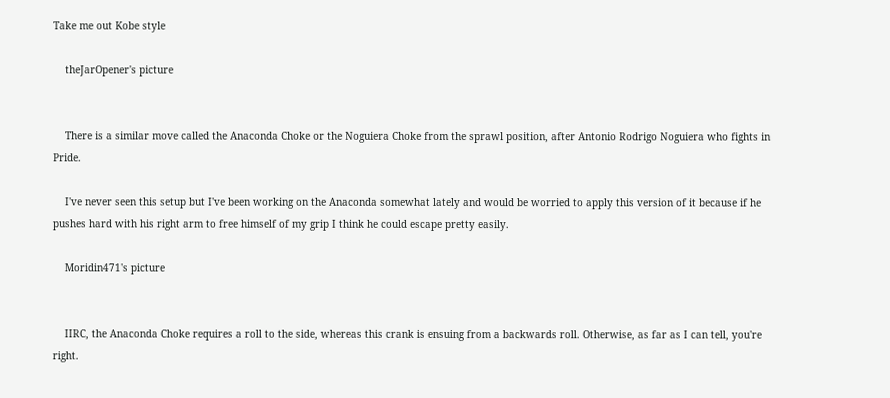Take me out Kobe style

    theJarOpener's picture


    There is a similar move called the Anaconda Choke or the Noguiera Choke from the sprawl position, after Antonio Rodrigo Noguiera who fights in Pride.

    I've never seen this setup but I've been working on the Anaconda somewhat lately and would be worried to apply this version of it because if he pushes hard with his right arm to free himself of my grip I think he could escape pretty easily.

    Moridin471's picture


    IIRC, the Anaconda Choke requires a roll to the side, whereas this crank is ensuing from a backwards roll. Otherwise, as far as I can tell, you're right.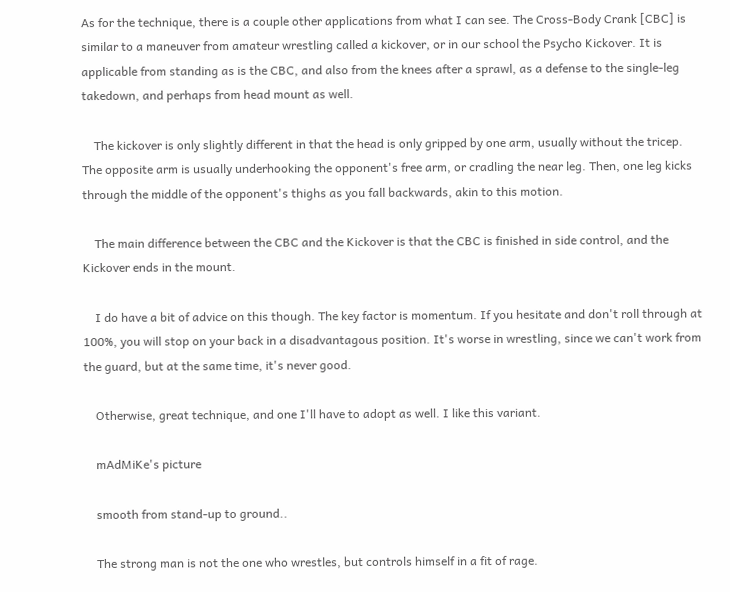As for the technique, there is a couple other applications from what I can see. The Cross-Body Crank [CBC] is similar to a maneuver from amateur wrestling called a kickover, or in our school the Psycho Kickover. It is applicable from standing as is the CBC, and also from the knees after a sprawl, as a defense to the single-leg takedown, and perhaps from head mount as well.

    The kickover is only slightly different in that the head is only gripped by one arm, usually without the tricep. The opposite arm is usually underhooking the opponent's free arm, or cradling the near leg. Then, one leg kicks through the middle of the opponent's thighs as you fall backwards, akin to this motion.

    The main difference between the CBC and the Kickover is that the CBC is finished in side control, and the Kickover ends in the mount.

    I do have a bit of advice on this though. The key factor is momentum. If you hesitate and don't roll through at 100%, you will stop on your back in a disadvantagous position. It's worse in wrestling, since we can't work from the guard, but at the same time, it's never good.

    Otherwise, great technique, and one I'll have to adopt as well. I like this variant.

    mAdMiKe's picture

    smooth from stand-up to ground..

    The strong man is not the one who wrestles, but controls himself in a fit of rage.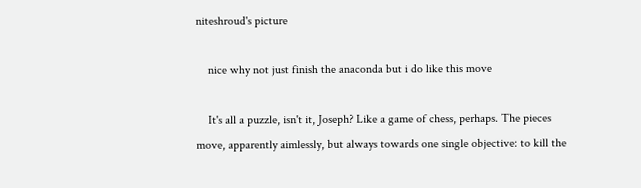niteshroud's picture

    nice why not just finish the anaconda but i do like this move

    It's all a puzzle, isn't it, Joseph? Like a game of chess, perhaps. The pieces move, apparently aimlessly, but always towards one single objective: to kill the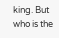king. But who is the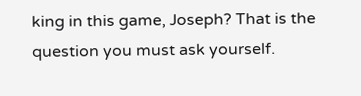king in this game, Joseph? That is the question you must ask yourself.